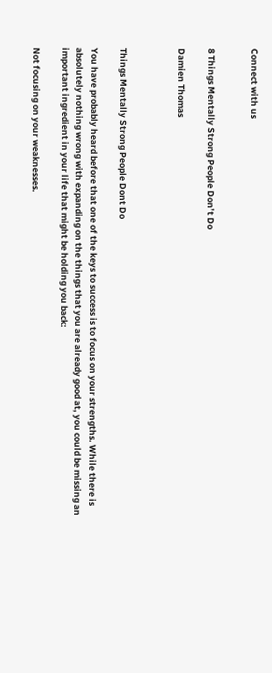Connect with us


8 Things Mentally Strong People Don’t Do

Damien Thomas



Things Mentally Strong People Dont Do

You have probably heard before that one of the keys to success is to focus on your strengths. While there is absolutely nothing wrong with expanding on the things that you are already good at, you could be missing an important ingredient in your life that might be holding you back:

Not focusing on your weaknesses.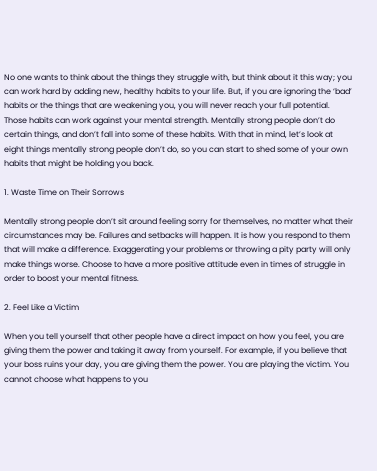No one wants to think about the things they struggle with, but think about it this way; you can work hard by adding new, healthy habits to your life. But, if you are ignoring the ‘bad’ habits or the things that are weakening you, you will never reach your full potential. Those habits can work against your mental strength. Mentally strong people don’t do certain things, and don’t fall into some of these habits. With that in mind, let’s look at eight things mentally strong people don’t do, so you can start to shed some of your own habits that might be holding you back.

1. Waste Time on Their Sorrows

Mentally strong people don’t sit around feeling sorry for themselves, no matter what their circumstances may be. Failures and setbacks will happen. It is how you respond to them that will make a difference. Exaggerating your problems or throwing a pity party will only make things worse. Choose to have a more positive attitude even in times of struggle in order to boost your mental fitness.

2. Feel Like a Victim

When you tell yourself that other people have a direct impact on how you feel, you are giving them the power and taking it away from yourself. For example, if you believe that your boss ruins your day, you are giving them the power. You are playing the victim. You cannot choose what happens to you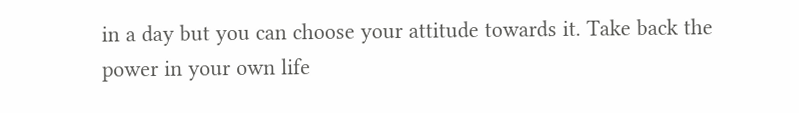in a day but you can choose your attitude towards it. Take back the power in your own life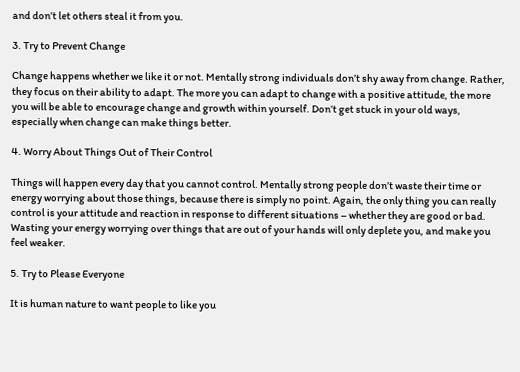and don’t let others steal it from you.

3. Try to Prevent Change

Change happens whether we like it or not. Mentally strong individuals don’t shy away from change. Rather, they focus on their ability to adapt. The more you can adapt to change with a positive attitude, the more you will be able to encourage change and growth within yourself. Don’t get stuck in your old ways, especially when change can make things better.

4. Worry About Things Out of Their Control

Things will happen every day that you cannot control. Mentally strong people don’t waste their time or energy worrying about those things, because there is simply no point. Again, the only thing you can really control is your attitude and reaction in response to different situations – whether they are good or bad. Wasting your energy worrying over things that are out of your hands will only deplete you, and make you feel weaker.

5. Try to Please Everyone

It is human nature to want people to like you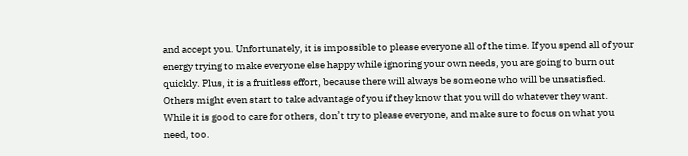and accept you. Unfortunately, it is impossible to please everyone all of the time. If you spend all of your energy trying to make everyone else happy while ignoring your own needs, you are going to burn out quickly. Plus, it is a fruitless effort, because there will always be someone who will be unsatisfied. Others might even start to take advantage of you if they know that you will do whatever they want. While it is good to care for others, don’t try to please everyone, and make sure to focus on what you need, too.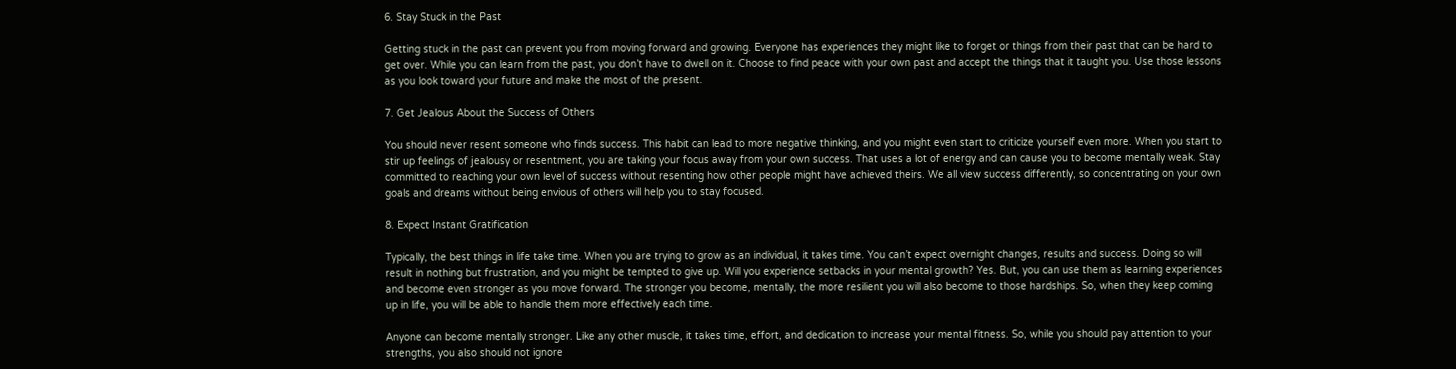6. Stay Stuck in the Past

Getting stuck in the past can prevent you from moving forward and growing. Everyone has experiences they might like to forget or things from their past that can be hard to get over. While you can learn from the past, you don’t have to dwell on it. Choose to find peace with your own past and accept the things that it taught you. Use those lessons as you look toward your future and make the most of the present.

7. Get Jealous About the Success of Others

You should never resent someone who finds success. This habit can lead to more negative thinking, and you might even start to criticize yourself even more. When you start to stir up feelings of jealousy or resentment, you are taking your focus away from your own success. That uses a lot of energy and can cause you to become mentally weak. Stay committed to reaching your own level of success without resenting how other people might have achieved theirs. We all view success differently, so concentrating on your own goals and dreams without being envious of others will help you to stay focused.

8. Expect Instant Gratification

Typically, the best things in life take time. When you are trying to grow as an individual, it takes time. You can’t expect overnight changes, results and success. Doing so will result in nothing but frustration, and you might be tempted to give up. Will you experience setbacks in your mental growth? Yes. But, you can use them as learning experiences and become even stronger as you move forward. The stronger you become, mentally, the more resilient you will also become to those hardships. So, when they keep coming up in life, you will be able to handle them more effectively each time.

Anyone can become mentally stronger. Like any other muscle, it takes time, effort, and dedication to increase your mental fitness. So, while you should pay attention to your strengths, you also should not ignore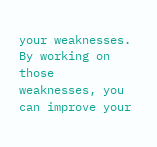your weaknesses. By working on those weaknesses, you can improve your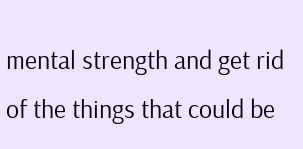mental strength and get rid of the things that could be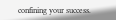confining your success.